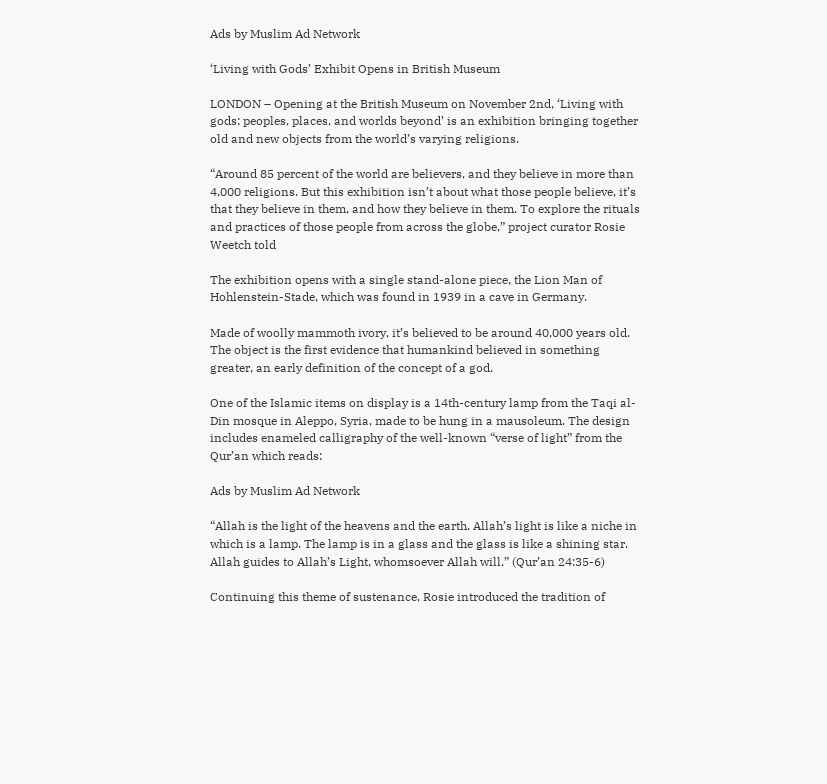Ads by Muslim Ad Network

‘Living with Gods’ Exhibit Opens in British Museum

LONDON – Opening at the British Museum on November 2nd, ‘Living with gods: peoples, places, and worlds beyond’ is an exhibition bringing together old and new objects from the world’s varying religions.

“Around 85 percent of the world are believers, and they believe in more than 4,000 religions. But this exhibition isn’t about what those people believe, it’s that they believe in them, and how they believe in them. To explore the rituals and practices of those people from across the globe,” project curator Rosie Weetch told

The exhibition opens with a single stand-alone piece, the Lion Man of Hohlenstein-Stade, which was found in 1939 in a cave in Germany.

Made of woolly mammoth ivory, it’s believed to be around 40,000 years old. The object is the first evidence that humankind believed in something greater, an early definition of the concept of a god.

One of the Islamic items on display is a 14th-century lamp from the Taqi al-Din mosque in Aleppo, Syria, made to be hung in a mausoleum. The design includes enameled calligraphy of the well-known “verse of light” from the Qur’an which reads:

Ads by Muslim Ad Network

“Allah is the light of the heavens and the earth. Allah’s light is like a niche in which is a lamp. The lamp is in a glass and the glass is like a shining star. Allah guides to Allah’s Light, whomsoever Allah will.” (Qur’an 24:35-6)

Continuing this theme of sustenance, Rosie introduced the tradition of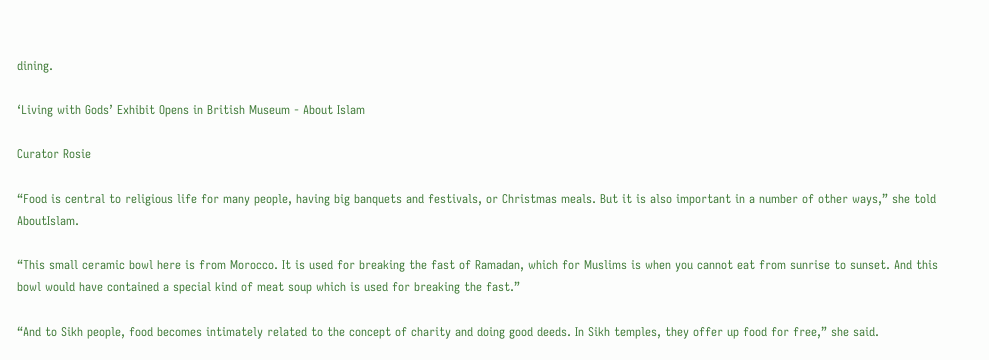dining.

‘Living with Gods’ Exhibit Opens in British Museum - About Islam

Curator Rosie

“Food is central to religious life for many people, having big banquets and festivals, or Christmas meals. But it is also important in a number of other ways,” she told AboutIslam.

“This small ceramic bowl here is from Morocco. It is used for breaking the fast of Ramadan, which for Muslims is when you cannot eat from sunrise to sunset. And this bowl would have contained a special kind of meat soup which is used for breaking the fast.”

“And to Sikh people, food becomes intimately related to the concept of charity and doing good deeds. In Sikh temples, they offer up food for free,” she said.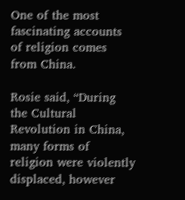One of the most fascinating accounts of religion comes from China.

Rosie said, “During the Cultural Revolution in China, many forms of religion were violently displaced, however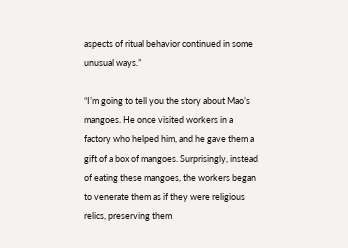aspects of ritual behavior continued in some unusual ways.”

“I’m going to tell you the story about Mao’s mangoes. He once visited workers in a factory who helped him, and he gave them a gift of a box of mangoes. Surprisingly, instead of eating these mangoes, the workers began to venerate them as if they were religious relics, preserving them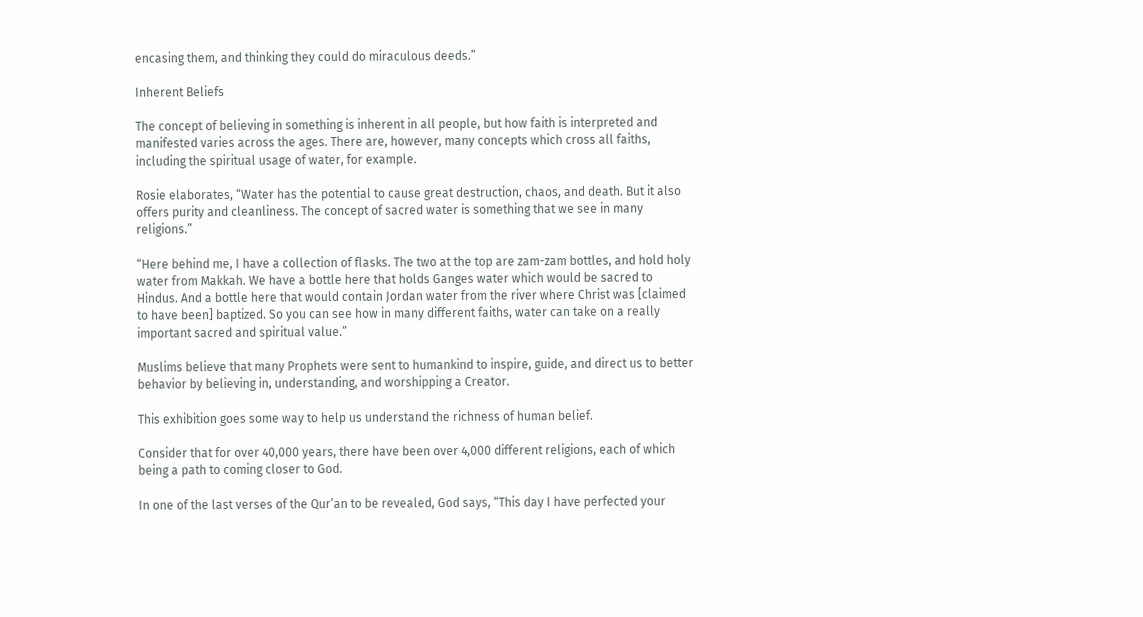encasing them, and thinking they could do miraculous deeds.”

Inherent Beliefs

The concept of believing in something is inherent in all people, but how faith is interpreted and manifested varies across the ages. There are, however, many concepts which cross all faiths, including the spiritual usage of water, for example.

Rosie elaborates, “Water has the potential to cause great destruction, chaos, and death. But it also offers purity and cleanliness. The concept of sacred water is something that we see in many religions.”

“Here behind me, I have a collection of flasks. The two at the top are zam-zam bottles, and hold holy water from Makkah. We have a bottle here that holds Ganges water which would be sacred to Hindus. And a bottle here that would contain Jordan water from the river where Christ was [claimed to have been] baptized. So you can see how in many different faiths, water can take on a really important sacred and spiritual value.”

Muslims believe that many Prophets were sent to humankind to inspire, guide, and direct us to better behavior by believing in, understanding, and worshipping a Creator.

This exhibition goes some way to help us understand the richness of human belief.

Consider that for over 40,000 years, there have been over 4,000 different religions, each of which being a path to coming closer to God.

In one of the last verses of the Qur’an to be revealed, God says, “This day I have perfected your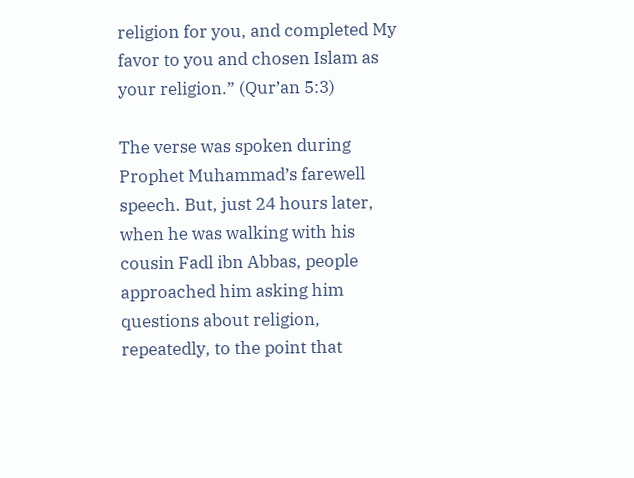religion for you, and completed My favor to you and chosen Islam as your religion.” (Qur’an 5:3)

The verse was spoken during Prophet Muhammad’s farewell speech. But, just 24 hours later, when he was walking with his cousin Fadl ibn Abbas, people approached him asking him questions about religion, repeatedly, to the point that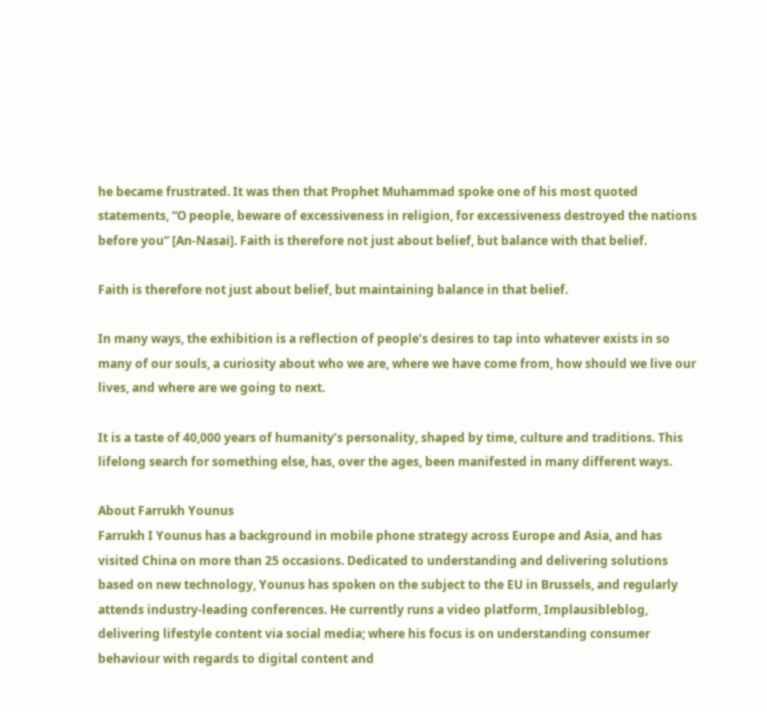he became frustrated. It was then that Prophet Muhammad spoke one of his most quoted statements, “O people, beware of excessiveness in religion, for excessiveness destroyed the nations before you” [An-Nasai]. Faith is therefore not just about belief, but balance with that belief.

Faith is therefore not just about belief, but maintaining balance in that belief.

In many ways, the exhibition is a reflection of people’s desires to tap into whatever exists in so many of our souls, a curiosity about who we are, where we have come from, how should we live our lives, and where are we going to next.

It is a taste of 40,000 years of humanity’s personality, shaped by time, culture and traditions. This lifelong search for something else, has, over the ages, been manifested in many different ways.

About Farrukh Younus
Farrukh I Younus has a background in mobile phone strategy across Europe and Asia, and has visited China on more than 25 occasions. Dedicated to understanding and delivering solutions based on new technology, Younus has spoken on the subject to the EU in Brussels, and regularly attends industry-leading conferences. He currently runs a video platform, Implausibleblog, delivering lifestyle content via social media; where his focus is on understanding consumer behaviour with regards to digital content and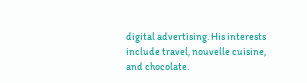digital advertising. His interests include travel, nouvelle cuisine, and chocolate.